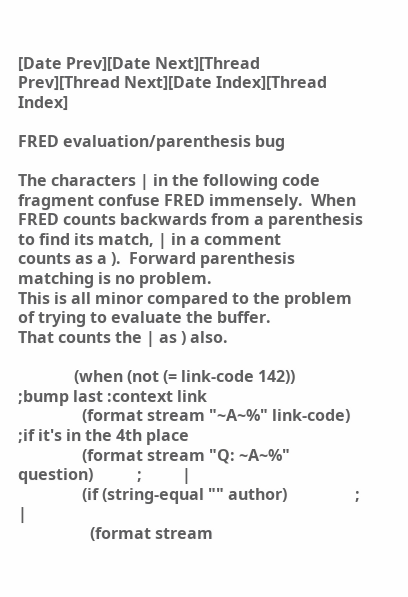[Date Prev][Date Next][Thread Prev][Thread Next][Date Index][Thread Index]

FRED evaluation/parenthesis bug

The characters | in the following code fragment confuse FRED immensely.  When
FRED counts backwards from a parenthesis to find its match, | in a comment
counts as a ).  Forward parenthesis matching is no problem.
This is all minor compared to the problem of trying to evaluate the buffer.
That counts the | as ) also.

              (when (not (= link-code 142))                  ;bump last :context link
                (format stream "~A~%" link-code)             ;if it's in the 4th place
                (format stream "Q: ~A~%" question)           ;          |
                (if (string-equal "" author)                 ;          |
                  (format stream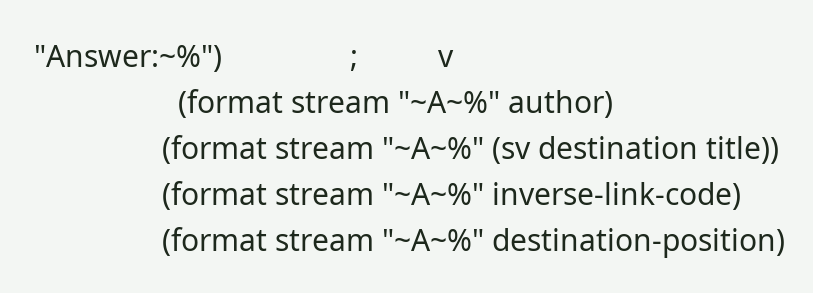"Answer:~%")                ;          v
                  (format stream "~A~%" author)
                (format stream "~A~%" (sv destination title))
                (format stream "~A~%" inverse-link-code)
                (format stream "~A~%" destination-position)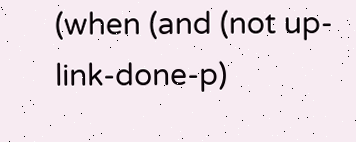(when (and (not up-link-done-p)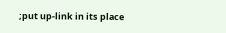;put up-link in its place